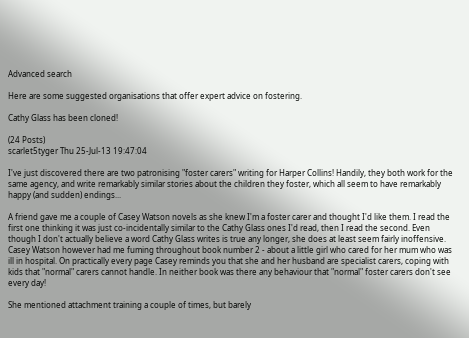Advanced search

Here are some suggested organisations that offer expert advice on fostering.

Cathy Glass has been cloned!

(24 Posts)
scarlet5tyger Thu 25-Jul-13 19:47:04

I've just discovered there are two patronising "foster carers" writing for Harper Collins! Handily, they both work for the same agency, and write remarkably similar stories about the children they foster, which all seem to have remarkably happy (and sudden) endings...

A friend gave me a couple of Casey Watson novels as she knew I'm a foster carer and thought I'd like them. I read the first one thinking it was just co-incidentally similar to the Cathy Glass ones I'd read, then I read the second. Even though I don't actually believe a word Cathy Glass writes is true any longer, she does at least seem fairly inoffensive. Casey Watson however had me fuming throughout book number 2 - about a little girl who cared for her mum who was ill in hospital. On practically every page Casey reminds you that she and her husband are specialist carers, coping with kids that "normal" carers cannot handle. In neither book was there any behaviour that "normal" foster carers don't see every day!

She mentioned attachment training a couple of times, but barely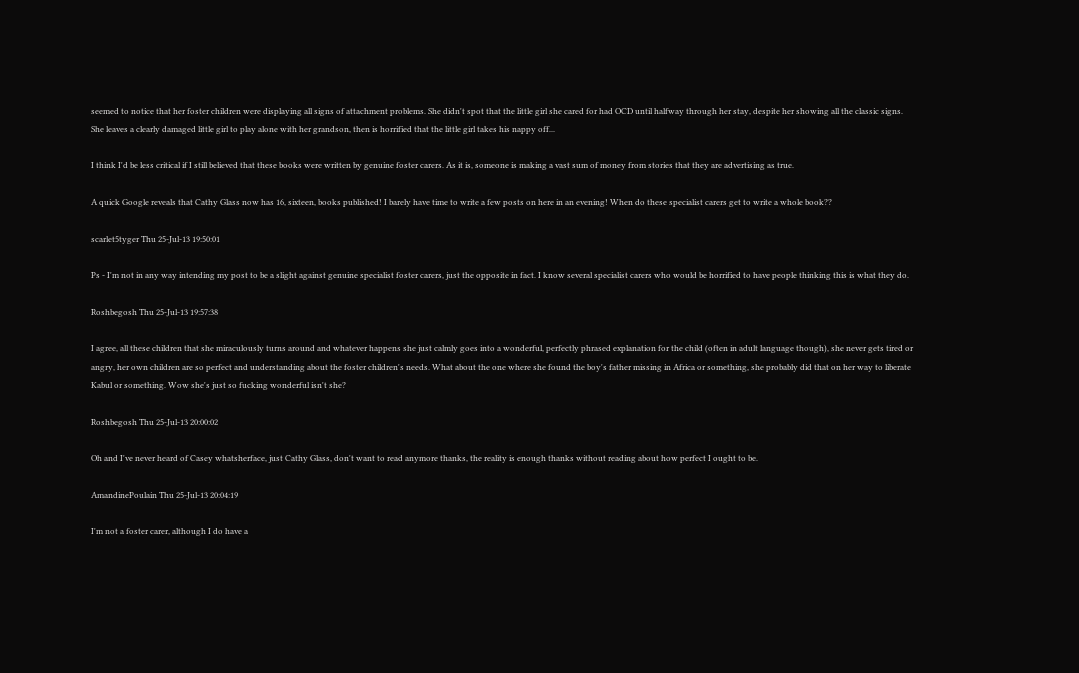seemed to notice that her foster children were displaying all signs of attachment problems. She didn't spot that the little girl she cared for had OCD until halfway through her stay, despite her showing all the classic signs. She leaves a clearly damaged little girl to play alone with her grandson, then is horrified that the little girl takes his nappy off...

I think I'd be less critical if I still believed that these books were written by genuine foster carers. As it is, someone is making a vast sum of money from stories that they are advertising as true.

A quick Google reveals that Cathy Glass now has 16, sixteen, books published! I barely have time to write a few posts on here in an evening! When do these specialist carers get to write a whole book??

scarlet5tyger Thu 25-Jul-13 19:50:01

Ps - I'm not in any way intending my post to be a slight against genuine specialist foster carers, just the opposite in fact. I know several specialist carers who would be horrified to have people thinking this is what they do.

Roshbegosh Thu 25-Jul-13 19:57:38

I agree, all these children that she miraculously turns around and whatever happens she just calmly goes into a wonderful, perfectly phrased explanation for the child (often in adult language though), she never gets tired or angry, her own children are so perfect and understanding about the foster children's needs. What about the one where she found the boy's father missing in Africa or something, she probably did that on her way to liberate Kabul or something. Wow she's just so fucking wonderful isn't she?

Roshbegosh Thu 25-Jul-13 20:00:02

Oh and I've never heard of Casey whatsherface, just Cathy Glass, don't want to read anymore thanks, the reality is enough thanks without reading about how perfect I ought to be.

AmandinePoulain Thu 25-Jul-13 20:04:19

I'm not a foster carer, although I do have a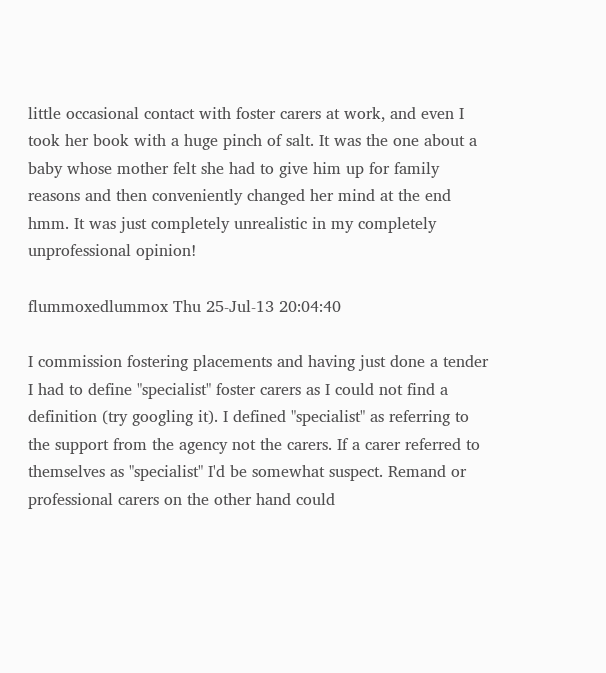little occasional contact with foster carers at work, and even I took her book with a huge pinch of salt. It was the one about a baby whose mother felt she had to give him up for family reasons and then conveniently changed her mind at the end hmm. It was just completely unrealistic in my completely unprofessional opinion!

flummoxedlummox Thu 25-Jul-13 20:04:40

I commission fostering placements and having just done a tender I had to define "specialist" foster carers as I could not find a definition (try googling it). I defined "specialist" as referring to the support from the agency not the carers. If a carer referred to themselves as "specialist" I'd be somewhat suspect. Remand or professional carers on the other hand could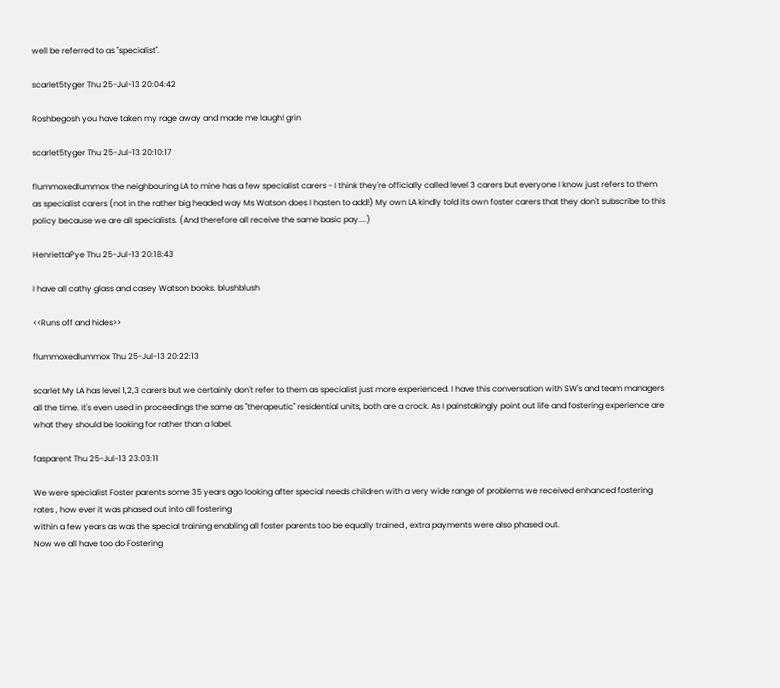well be referred to as "specialist".

scarlet5tyger Thu 25-Jul-13 20:04:42

Roshbegosh you have taken my rage away and made me laugh! grin

scarlet5tyger Thu 25-Jul-13 20:10:17

flummoxedlummox the neighbouring LA to mine has a few specialist carers - I think they're officially called level 3 carers but everyone I know just refers to them as specialist carers (not in the rather big headed way Ms Watson does I hasten to add!) My own LA kindly told its own foster carers that they don't subscribe to this policy because we are all specialists. (And therefore all receive the same basic pay....)

HenriettaPye Thu 25-Jul-13 20:18:43

I have all cathy glass and casey Watson books. blushblush

<<Runs off and hides>>

flummoxedlummox Thu 25-Jul-13 20:22:13

scarlet My LA has level 1,2,3 carers but we certainly don't refer to them as specialist just more experienced. I have this conversation with SW's and team managers all the time. It's even used in proceedings the same as "therapeutic" residential units, both are a crock. As I painstakingly point out life and fostering experience are what they should be looking for rather than a label.

fasparent Thu 25-Jul-13 23:03:11

We were specialist Foster parents some 35 years ago looking after special needs children with a very wide range of problems we received enhanced fostering rates , how ever it was phased out into all fostering
within a few years as was the special training enabling all foster parents too be equally trained , extra payments were also phased out.
Now we all have too do Fostering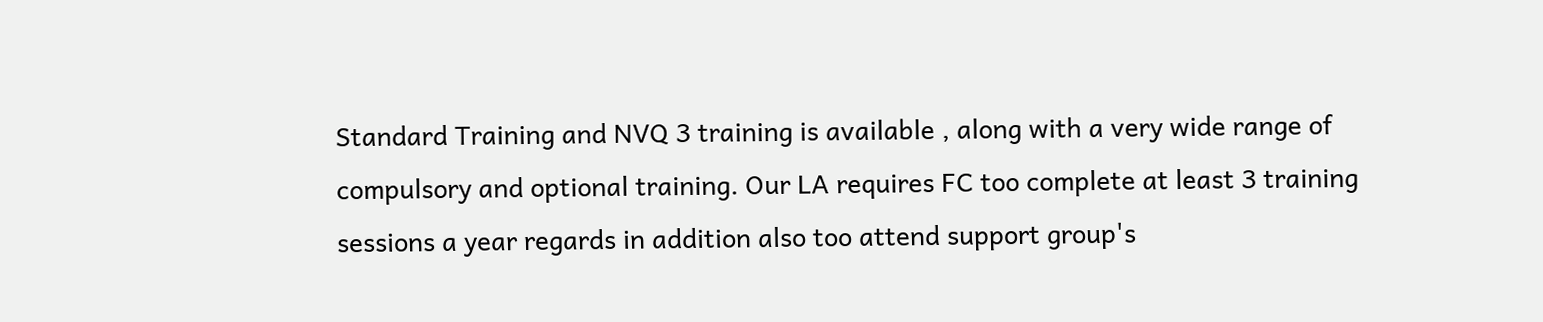Standard Training and NVQ 3 training is available , along with a very wide range of compulsory and optional training. Our LA requires FC too complete at least 3 training sessions a year regards in addition also too attend support group's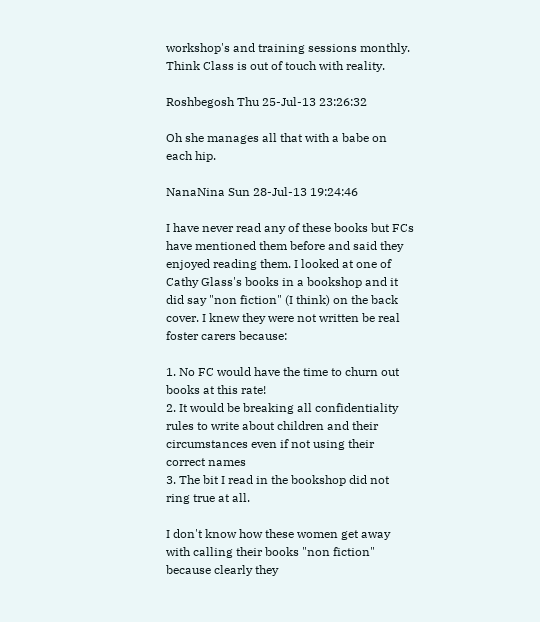workshop's and training sessions monthly.
Think Class is out of touch with reality.

Roshbegosh Thu 25-Jul-13 23:26:32

Oh she manages all that with a babe on each hip.

NanaNina Sun 28-Jul-13 19:24:46

I have never read any of these books but FCs have mentioned them before and said they enjoyed reading them. I looked at one of Cathy Glass's books in a bookshop and it did say "non fiction" (I think) on the back cover. I knew they were not written be real foster carers because:

1. No FC would have the time to churn out books at this rate!
2. It would be breaking all confidentiality rules to write about children and their circumstances even if not using their correct names
3. The bit I read in the bookshop did not ring true at all.

I don't know how these women get away with calling their books "non fiction" because clearly they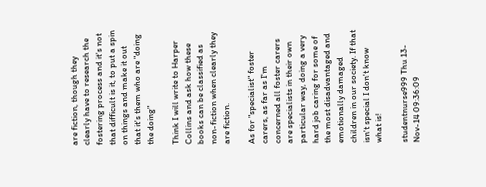are fiction, though they clearly have to research the fostering process and it's not that difficult is it, to put a spin on things and make it out that it's them who are "doing the doing"

Think I will write to Harper Collins and ask how these books can be classified as non-fiction when clearly they are fiction.

As for "specialist" foster carers, as far as I'm concerned all foster carers are specialists in their own particular way, doing a very hard job caring for some of the most disadvantaged and emotionally damaged children in our society. If that isn't special I don't know what is!

studentnurse999 Thu 13-Nov-14 09:36:09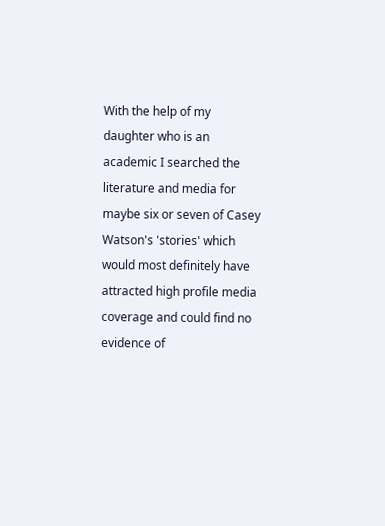With the help of my daughter who is an academic I searched the literature and media for maybe six or seven of Casey Watson's 'stories' which would most definitely have attracted high profile media coverage and could find no evidence of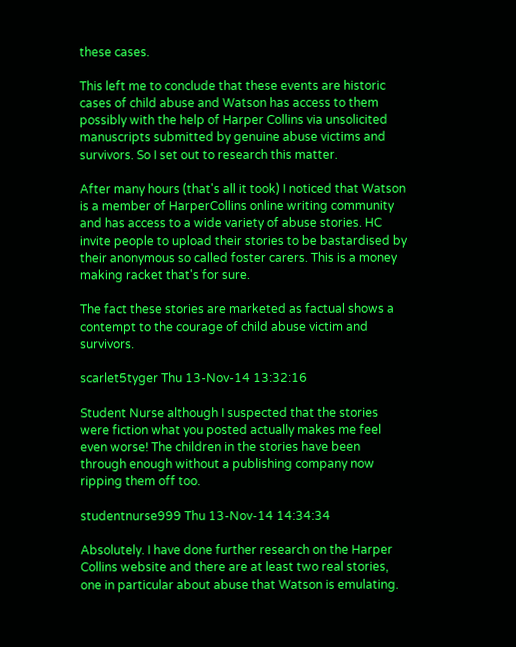these cases.

This left me to conclude that these events are historic cases of child abuse and Watson has access to them possibly with the help of Harper Collins via unsolicited manuscripts submitted by genuine abuse victims and survivors. So I set out to research this matter.

After many hours (that's all it took) I noticed that Watson is a member of HarperCollins online writing community and has access to a wide variety of abuse stories. HC invite people to upload their stories to be bastardised by their anonymous so called foster carers. This is a money making racket that's for sure.

The fact these stories are marketed as factual shows a contempt to the courage of child abuse victim and survivors.

scarlet5tyger Thu 13-Nov-14 13:32:16

Student Nurse although I suspected that the stories were fiction what you posted actually makes me feel even worse! The children in the stories have been through enough without a publishing company now ripping them off too.

studentnurse999 Thu 13-Nov-14 14:34:34

Absolutely. I have done further research on the Harper Collins website and there are at least two real stories, one in particular about abuse that Watson is emulating.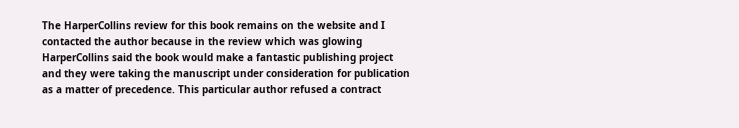The HarperCollins review for this book remains on the website and I contacted the author because in the review which was glowing HarperCollins said the book would make a fantastic publishing project and they were taking the manuscript under consideration for publication as a matter of precedence. This particular author refused a contract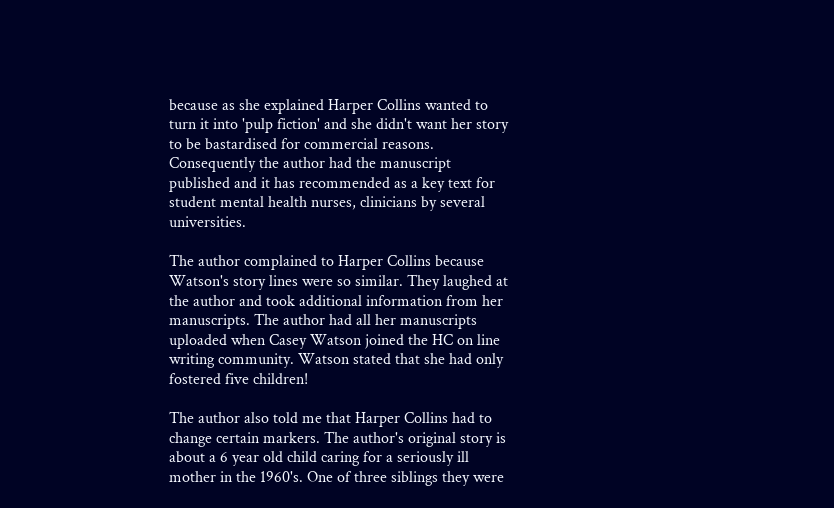because as she explained Harper Collins wanted to turn it into 'pulp fiction' and she didn't want her story to be bastardised for commercial reasons. Consequently the author had the manuscript published and it has recommended as a key text for student mental health nurses, clinicians by several universities.

The author complained to Harper Collins because Watson's story lines were so similar. They laughed at the author and took additional information from her manuscripts. The author had all her manuscripts uploaded when Casey Watson joined the HC on line writing community. Watson stated that she had only fostered five children!

The author also told me that Harper Collins had to change certain markers. The author's original story is about a 6 year old child caring for a seriously ill mother in the 1960's. One of three siblings they were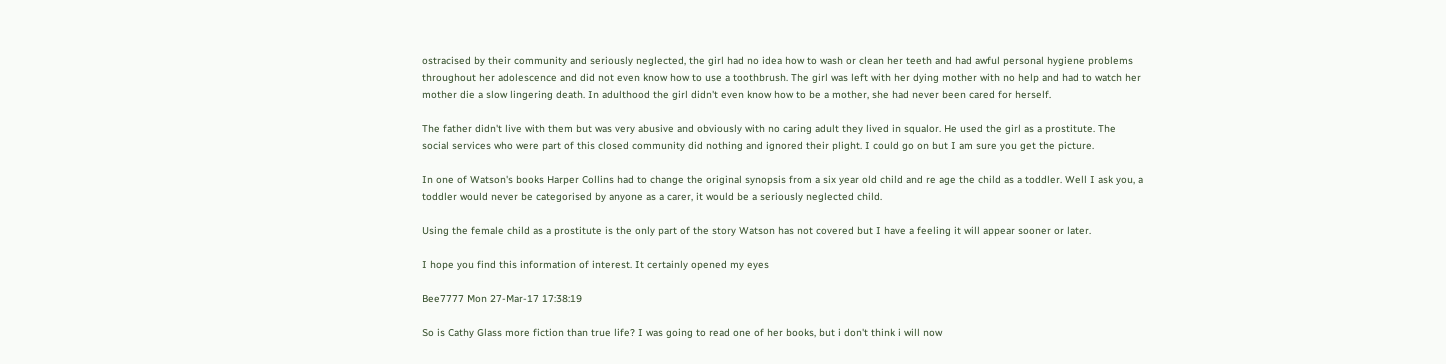ostracised by their community and seriously neglected, the girl had no idea how to wash or clean her teeth and had awful personal hygiene problems throughout her adolescence and did not even know how to use a toothbrush. The girl was left with her dying mother with no help and had to watch her mother die a slow lingering death. In adulthood the girl didn't even know how to be a mother, she had never been cared for herself.

The father didn't live with them but was very abusive and obviously with no caring adult they lived in squalor. He used the girl as a prostitute. The social services who were part of this closed community did nothing and ignored their plight. I could go on but I am sure you get the picture.

In one of Watson's books Harper Collins had to change the original synopsis from a six year old child and re age the child as a toddler. Well I ask you, a toddler would never be categorised by anyone as a carer, it would be a seriously neglected child.

Using the female child as a prostitute is the only part of the story Watson has not covered but I have a feeling it will appear sooner or later.

I hope you find this information of interest. It certainly opened my eyes

Bee7777 Mon 27-Mar-17 17:38:19

So is Cathy Glass more fiction than true life? I was going to read one of her books, but i don't think i will now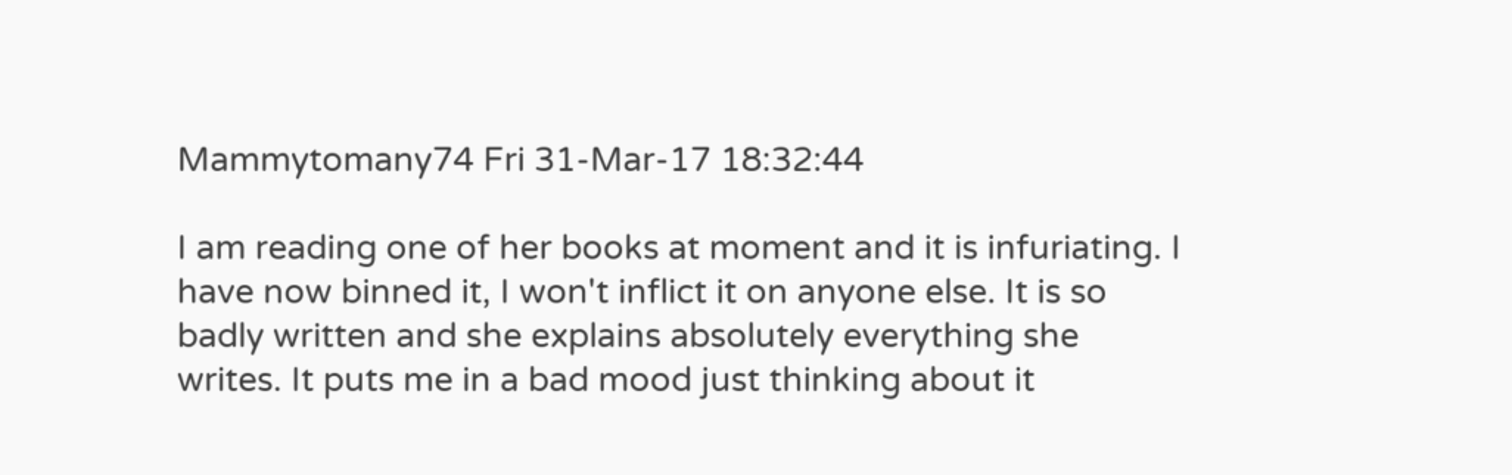Mammytomany74 Fri 31-Mar-17 18:32:44

I am reading one of her books at moment and it is infuriating. I have now binned it, I won't inflict it on anyone else. It is so badly written and she explains absolutely everything she writes. It puts me in a bad mood just thinking about it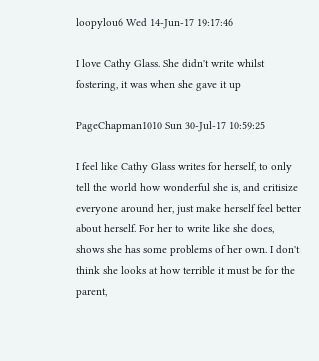loopylou6 Wed 14-Jun-17 19:17:46

I love Cathy Glass. She didn't write whilst fostering, it was when she gave it up

PageChapman1010 Sun 30-Jul-17 10:59:25

I feel like Cathy Glass writes for herself, to only tell the world how wonderful she is, and critisize everyone around her, just make herself feel better about herself. For her to write like she does, shows she has some problems of her own. I don't think she looks at how terrible it must be for the parent,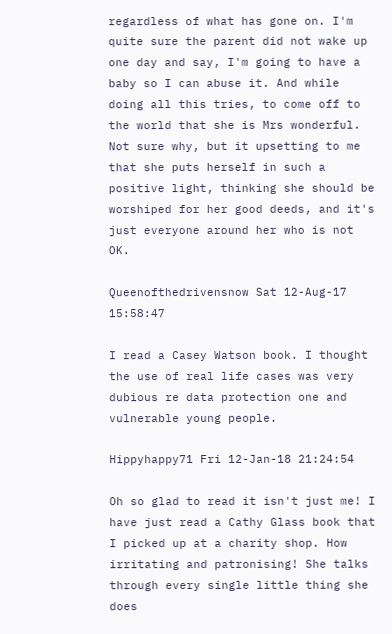regardless of what has gone on. I'm quite sure the parent did not wake up one day and say, I'm going to have a baby so I can abuse it. And while doing all this tries, to come off to the world that she is Mrs wonderful. Not sure why, but it upsetting to me that she puts herself in such a positive light, thinking she should be worshiped for her good deeds, and it's just everyone around her who is not OK.

Queenofthedrivensnow Sat 12-Aug-17 15:58:47

I read a Casey Watson book. I thought the use of real life cases was very dubious re data protection one and vulnerable young people.

Hippyhappy71 Fri 12-Jan-18 21:24:54

Oh so glad to read it isn't just me! I have just read a Cathy Glass book that I picked up at a charity shop. How irritating and patronising! She talks through every single little thing she does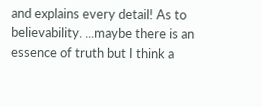and explains every detail! As to believability. ...maybe there is an essence of truth but I think a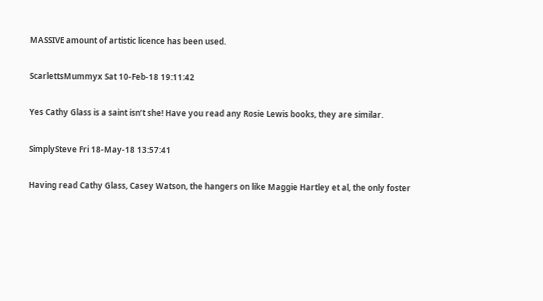MASSIVE amount of artistic licence has been used.

ScarlettsMummyx Sat 10-Feb-18 19:11:42

Yes Cathy Glass is a saint isn’t she! Have you read any Rosie Lewis books, they are similar.

SimplySteve Fri 18-May-18 13:57:41

Having read Cathy Glass, Casey Watson, the hangers on like Maggie Hartley et al, the only foster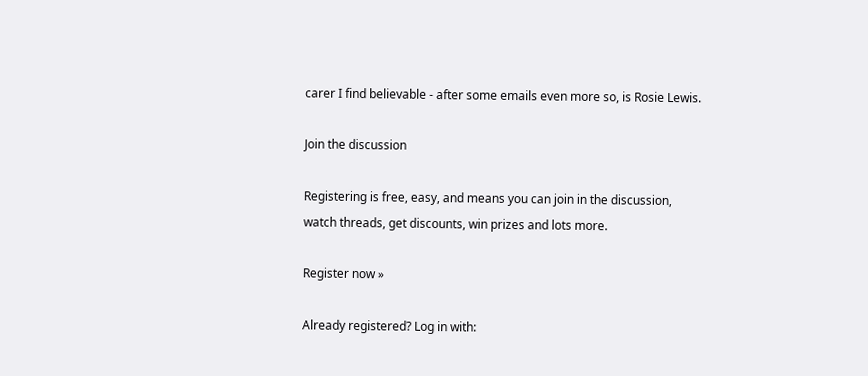carer I find believable - after some emails even more so, is Rosie Lewis.

Join the discussion

Registering is free, easy, and means you can join in the discussion, watch threads, get discounts, win prizes and lots more.

Register now »

Already registered? Log in with: